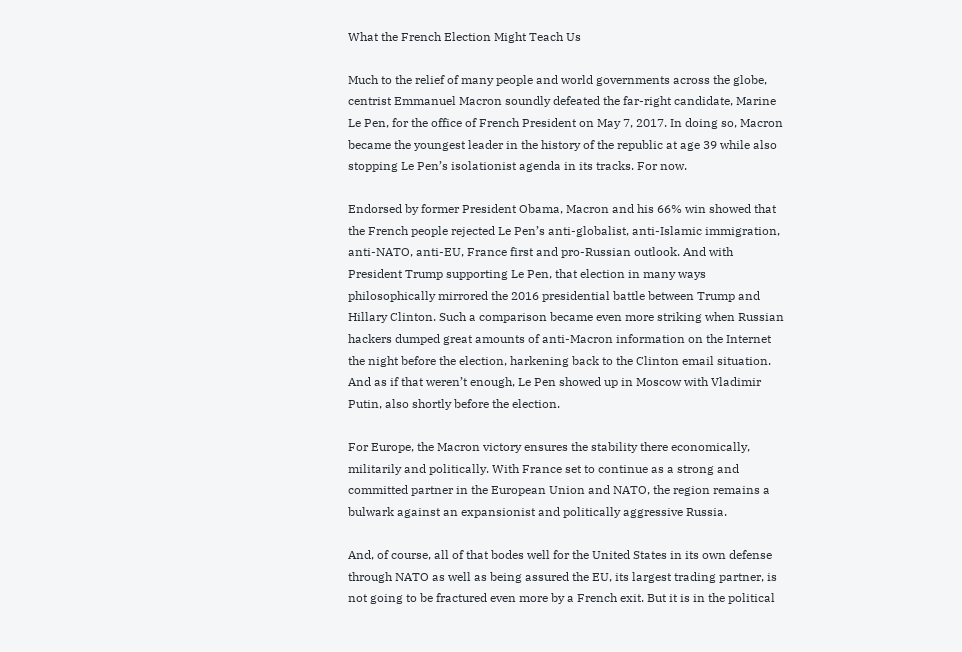What the French Election Might Teach Us

Much to the relief of many people and world governments across the globe, centrist Emmanuel Macron soundly defeated the far-right candidate, Marine Le Pen, for the office of French President on May 7, 2017. In doing so, Macron became the youngest leader in the history of the republic at age 39 while also stopping Le Pen’s isolationist agenda in its tracks. For now.

Endorsed by former President Obama, Macron and his 66% win showed that the French people rejected Le Pen’s anti-globalist, anti-Islamic immigration, anti-NATO, anti-EU, France first and pro-Russian outlook. And with President Trump supporting Le Pen, that election in many ways philosophically mirrored the 2016 presidential battle between Trump and Hillary Clinton. Such a comparison became even more striking when Russian hackers dumped great amounts of anti-Macron information on the Internet the night before the election, harkening back to the Clinton email situation. And as if that weren’t enough, Le Pen showed up in Moscow with Vladimir Putin, also shortly before the election.

For Europe, the Macron victory ensures the stability there economically, militarily and politically. With France set to continue as a strong and committed partner in the European Union and NATO, the region remains a bulwark against an expansionist and politically aggressive Russia.

And, of course, all of that bodes well for the United States in its own defense through NATO as well as being assured the EU, its largest trading partner, is not going to be fractured even more by a French exit. But it is in the political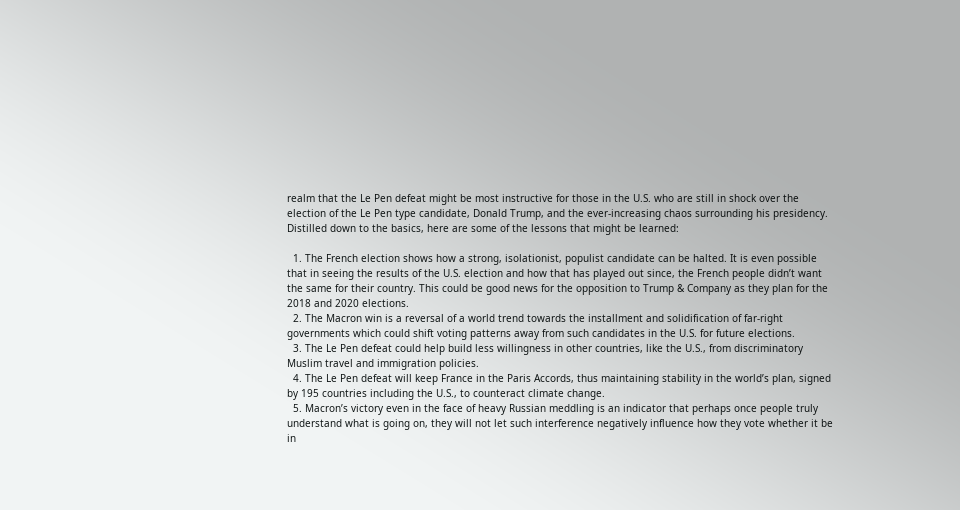realm that the Le Pen defeat might be most instructive for those in the U.S. who are still in shock over the election of the Le Pen type candidate, Donald Trump, and the ever-increasing chaos surrounding his presidency. Distilled down to the basics, here are some of the lessons that might be learned:

  1. The French election shows how a strong, isolationist, populist candidate can be halted. It is even possible that in seeing the results of the U.S. election and how that has played out since, the French people didn’t want the same for their country. This could be good news for the opposition to Trump & Company as they plan for the 2018 and 2020 elections.
  2. The Macron win is a reversal of a world trend towards the installment and solidification of far-right governments which could shift voting patterns away from such candidates in the U.S. for future elections.
  3. The Le Pen defeat could help build less willingness in other countries, like the U.S., from discriminatory Muslim travel and immigration policies.
  4. The Le Pen defeat will keep France in the Paris Accords, thus maintaining stability in the world’s plan, signed by 195 countries including the U.S., to counteract climate change.
  5. Macron’s victory even in the face of heavy Russian meddling is an indicator that perhaps once people truly understand what is going on, they will not let such interference negatively influence how they vote whether it be in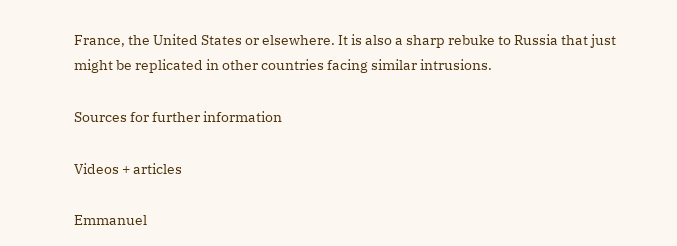France, the United States or elsewhere. It is also a sharp rebuke to Russia that just might be replicated in other countries facing similar intrusions.

Sources for further information

Videos + articles

Emmanuel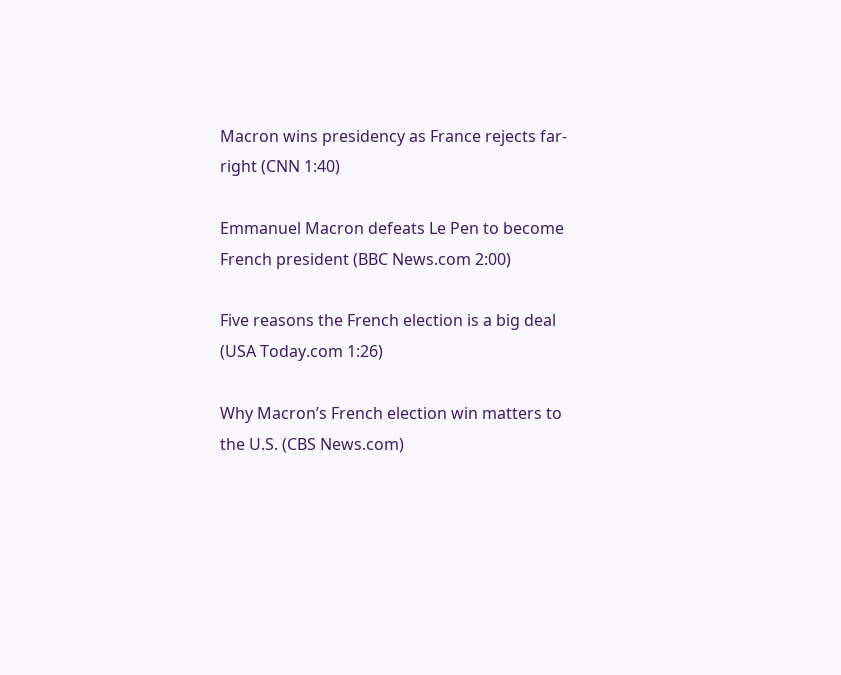Macron wins presidency as France rejects far-right (CNN 1:40)

Emmanuel Macron defeats Le Pen to become French president (BBC News.com 2:00)

Five reasons the French election is a big deal (USA Today.com 1:26)

Why Macron’s French election win matters to the U.S. (CBS News.com)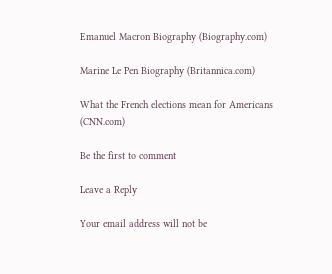Emanuel Macron Biography (Biography.com)

Marine Le Pen Biography (Britannica.com)

What the French elections mean for Americans (CNN.com)

Be the first to comment

Leave a Reply

Your email address will not be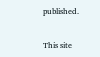published.


This site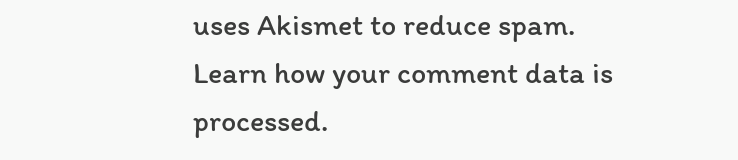uses Akismet to reduce spam. Learn how your comment data is processed.